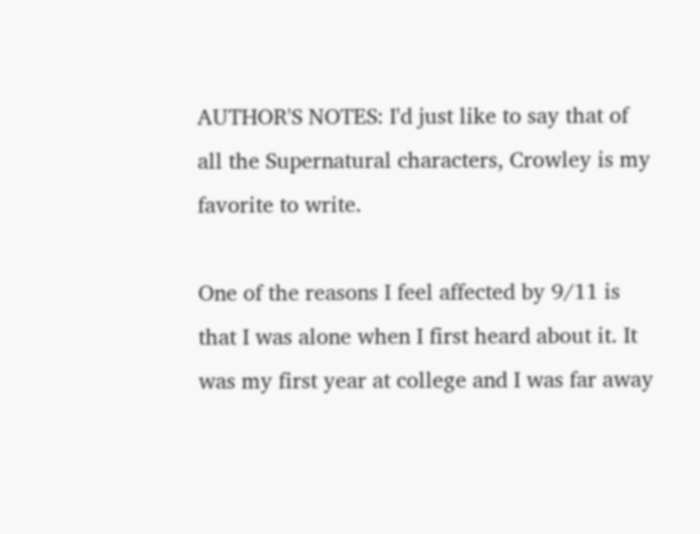AUTHOR'S NOTES: I'd just like to say that of all the Supernatural characters, Crowley is my favorite to write.

One of the reasons I feel affected by 9/11 is that I was alone when I first heard about it. It was my first year at college and I was far away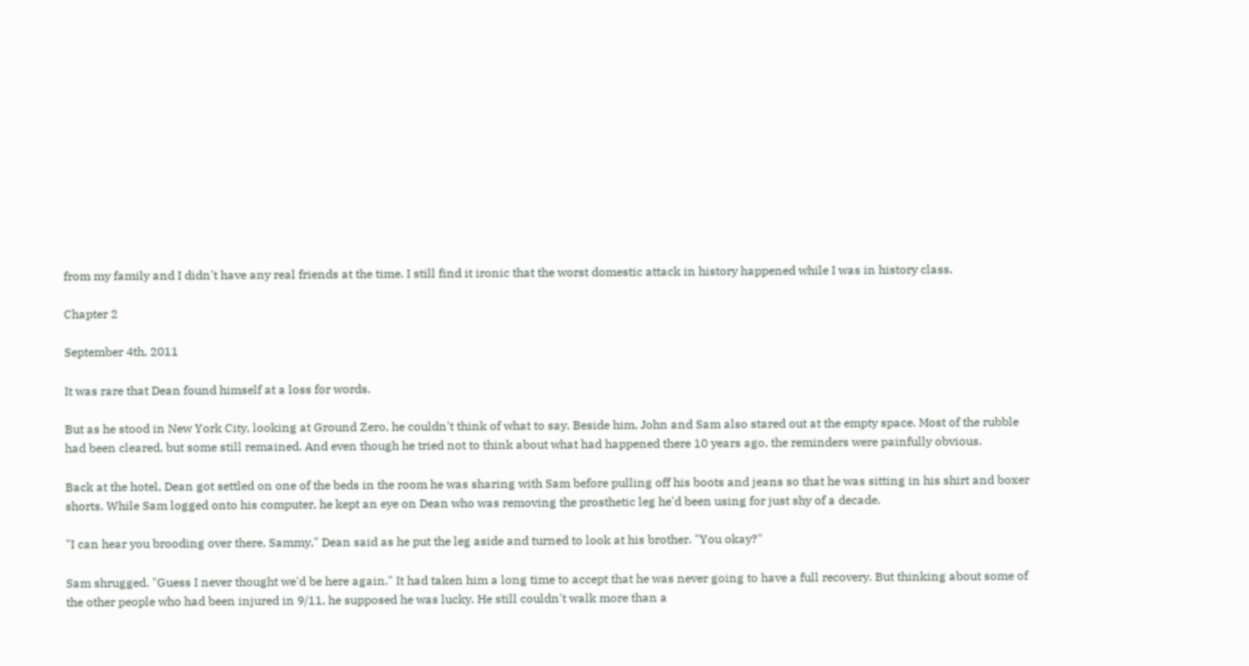from my family and I didn't have any real friends at the time. I still find it ironic that the worst domestic attack in history happened while I was in history class.

Chapter 2

September 4th, 2011

It was rare that Dean found himself at a loss for words.

But as he stood in New York City, looking at Ground Zero, he couldn't think of what to say. Beside him, John and Sam also stared out at the empty space. Most of the rubble had been cleared, but some still remained. And even though he tried not to think about what had happened there 10 years ago, the reminders were painfully obvious.

Back at the hotel, Dean got settled on one of the beds in the room he was sharing with Sam before pulling off his boots and jeans so that he was sitting in his shirt and boxer shorts. While Sam logged onto his computer, he kept an eye on Dean who was removing the prosthetic leg he'd been using for just shy of a decade.

"I can hear you brooding over there, Sammy," Dean said as he put the leg aside and turned to look at his brother. "You okay?"

Sam shrugged. "Guess I never thought we'd be here again." It had taken him a long time to accept that he was never going to have a full recovery. But thinking about some of the other people who had been injured in 9/11, he supposed he was lucky. He still couldn't walk more than a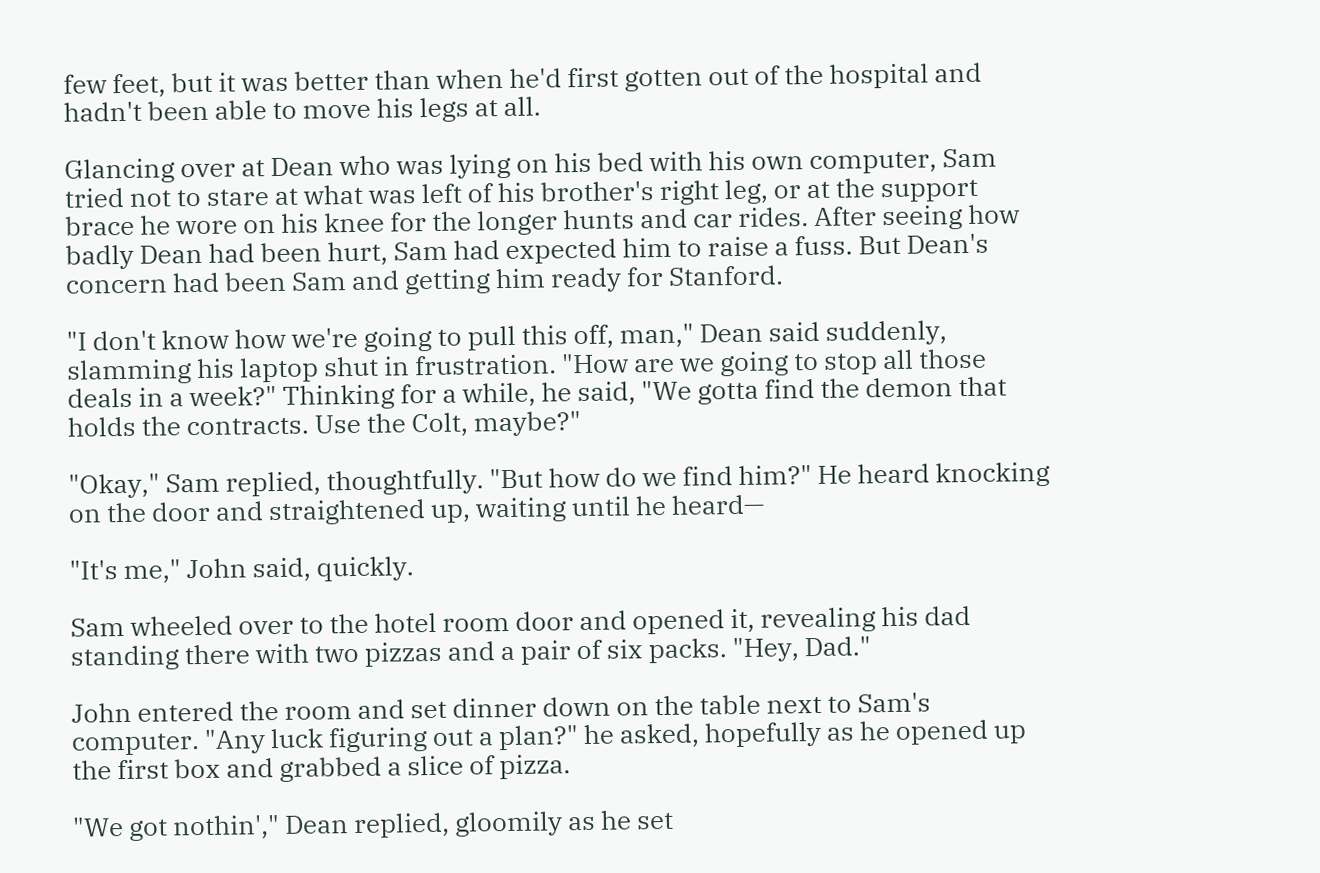few feet, but it was better than when he'd first gotten out of the hospital and hadn't been able to move his legs at all.

Glancing over at Dean who was lying on his bed with his own computer, Sam tried not to stare at what was left of his brother's right leg, or at the support brace he wore on his knee for the longer hunts and car rides. After seeing how badly Dean had been hurt, Sam had expected him to raise a fuss. But Dean's concern had been Sam and getting him ready for Stanford.

"I don't know how we're going to pull this off, man," Dean said suddenly, slamming his laptop shut in frustration. "How are we going to stop all those deals in a week?" Thinking for a while, he said, "We gotta find the demon that holds the contracts. Use the Colt, maybe?"

"Okay," Sam replied, thoughtfully. "But how do we find him?" He heard knocking on the door and straightened up, waiting until he heard—

"It's me," John said, quickly.

Sam wheeled over to the hotel room door and opened it, revealing his dad standing there with two pizzas and a pair of six packs. "Hey, Dad."

John entered the room and set dinner down on the table next to Sam's computer. "Any luck figuring out a plan?" he asked, hopefully as he opened up the first box and grabbed a slice of pizza.

"We got nothin'," Dean replied, gloomily as he set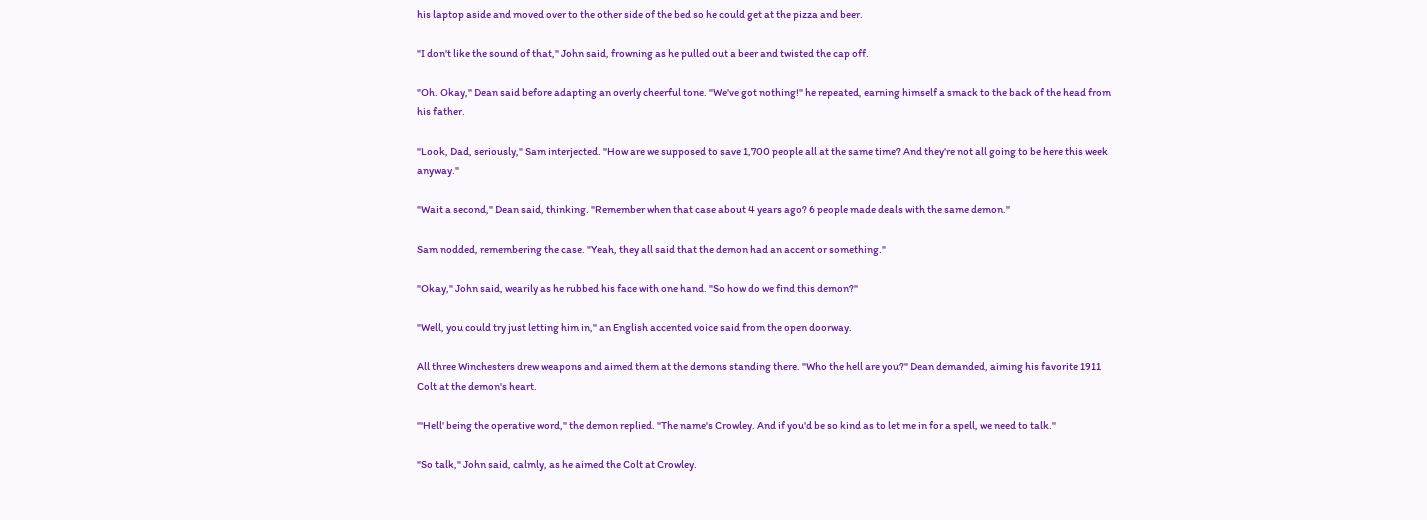his laptop aside and moved over to the other side of the bed so he could get at the pizza and beer.

"I don't like the sound of that," John said, frowning as he pulled out a beer and twisted the cap off.

"Oh. Okay," Dean said before adapting an overly cheerful tone. "We've got nothing!" he repeated, earning himself a smack to the back of the head from his father.

"Look, Dad, seriously," Sam interjected. "How are we supposed to save 1,700 people all at the same time? And they're not all going to be here this week anyway."

"Wait a second," Dean said, thinking. "Remember when that case about 4 years ago? 6 people made deals with the same demon."

Sam nodded, remembering the case. "Yeah, they all said that the demon had an accent or something."

"Okay," John said, wearily as he rubbed his face with one hand. "So how do we find this demon?"

"Well, you could try just letting him in," an English accented voice said from the open doorway.

All three Winchesters drew weapons and aimed them at the demons standing there. "Who the hell are you?" Dean demanded, aiming his favorite 1911 Colt at the demon's heart.

"'Hell' being the operative word," the demon replied. "The name's Crowley. And if you'd be so kind as to let me in for a spell, we need to talk."

"So talk," John said, calmly, as he aimed the Colt at Crowley.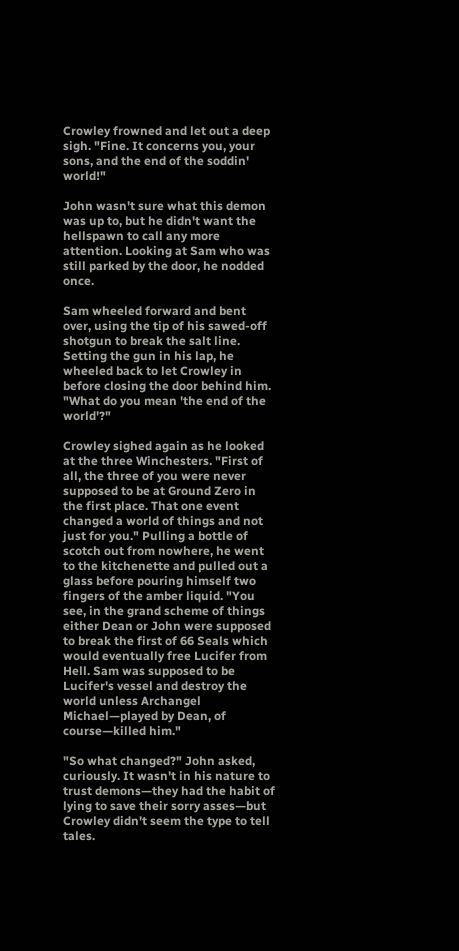Crowley frowned and let out a deep sigh. "Fine. It concerns you, your sons, and the end of the soddin' world!"

John wasn't sure what this demon was up to, but he didn't want the hellspawn to call any more attention. Looking at Sam who was still parked by the door, he nodded once.

Sam wheeled forward and bent over, using the tip of his sawed-off shotgun to break the salt line. Setting the gun in his lap, he wheeled back to let Crowley in before closing the door behind him. "What do you mean 'the end of the world'?"

Crowley sighed again as he looked at the three Winchesters. "First of all, the three of you were never supposed to be at Ground Zero in the first place. That one event changed a world of things and not just for you." Pulling a bottle of scotch out from nowhere, he went to the kitchenette and pulled out a glass before pouring himself two fingers of the amber liquid. "You see, in the grand scheme of things either Dean or John were supposed to break the first of 66 Seals which would eventually free Lucifer from Hell. Sam was supposed to be Lucifer's vessel and destroy the world unless Archangel Michael—played by Dean, of course—killed him."

"So what changed?" John asked, curiously. It wasn't in his nature to trust demons—they had the habit of lying to save their sorry asses—but Crowley didn't seem the type to tell tales.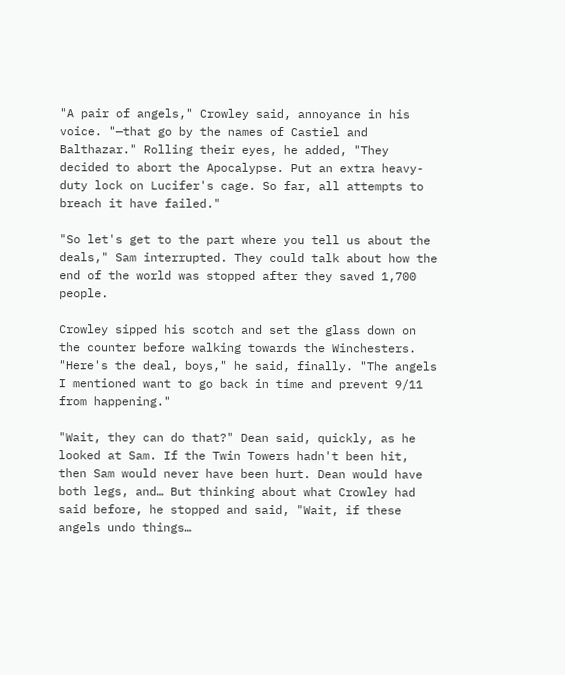"A pair of angels," Crowley said, annoyance in his voice. "—that go by the names of Castiel and Balthazar." Rolling their eyes, he added, "They decided to abort the Apocalypse. Put an extra heavy-duty lock on Lucifer's cage. So far, all attempts to breach it have failed."

"So let's get to the part where you tell us about the deals," Sam interrupted. They could talk about how the end of the world was stopped after they saved 1,700 people.

Crowley sipped his scotch and set the glass down on the counter before walking towards the Winchesters. "Here's the deal, boys," he said, finally. "The angels I mentioned want to go back in time and prevent 9/11 from happening."

"Wait, they can do that?" Dean said, quickly, as he looked at Sam. If the Twin Towers hadn't been hit, then Sam would never have been hurt. Dean would have both legs, and… But thinking about what Crowley had said before, he stopped and said, "Wait, if these angels undo things…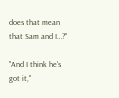does that mean that Sam and I…?"

"And I think he's got it,"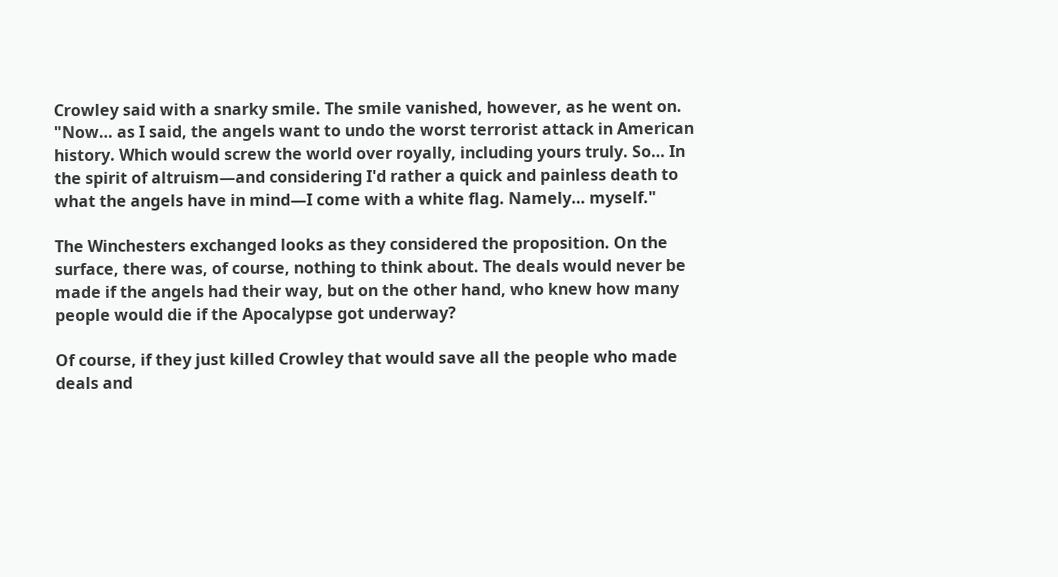Crowley said with a snarky smile. The smile vanished, however, as he went on. "Now… as I said, the angels want to undo the worst terrorist attack in American history. Which would screw the world over royally, including yours truly. So… In the spirit of altruism—and considering I'd rather a quick and painless death to what the angels have in mind—I come with a white flag. Namely… myself."

The Winchesters exchanged looks as they considered the proposition. On the surface, there was, of course, nothing to think about. The deals would never be made if the angels had their way, but on the other hand, who knew how many people would die if the Apocalypse got underway?

Of course, if they just killed Crowley that would save all the people who made deals and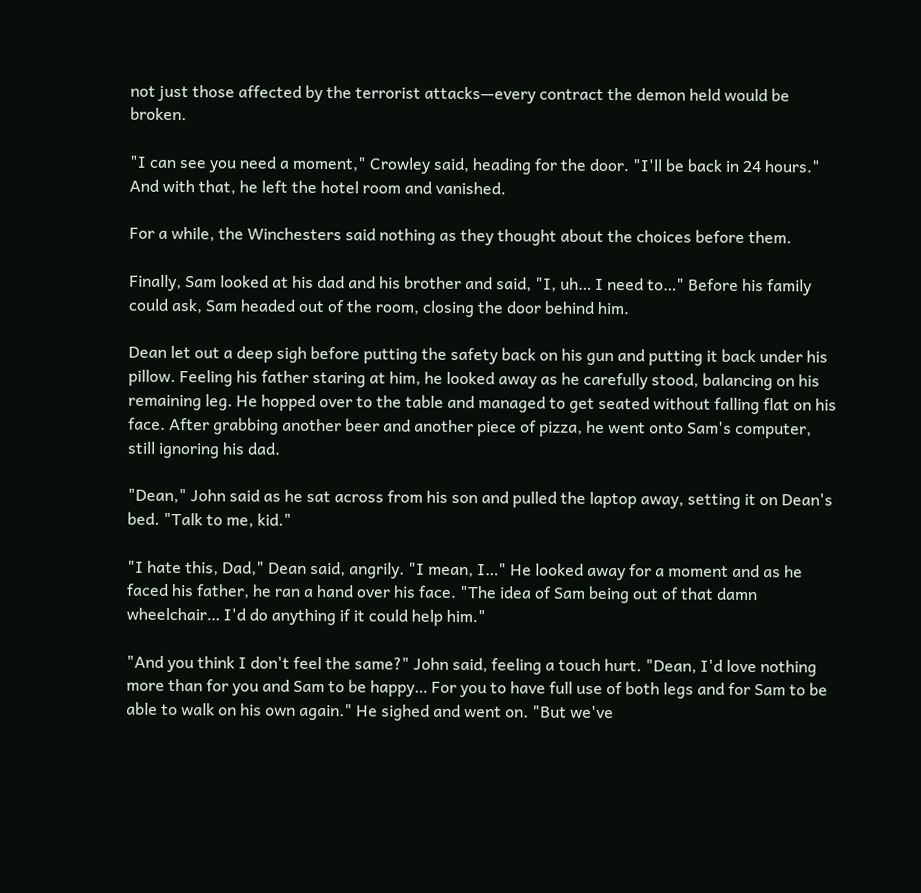not just those affected by the terrorist attacks—every contract the demon held would be broken.

"I can see you need a moment," Crowley said, heading for the door. "I'll be back in 24 hours." And with that, he left the hotel room and vanished.

For a while, the Winchesters said nothing as they thought about the choices before them.

Finally, Sam looked at his dad and his brother and said, "I, uh… I need to…" Before his family could ask, Sam headed out of the room, closing the door behind him.

Dean let out a deep sigh before putting the safety back on his gun and putting it back under his pillow. Feeling his father staring at him, he looked away as he carefully stood, balancing on his remaining leg. He hopped over to the table and managed to get seated without falling flat on his face. After grabbing another beer and another piece of pizza, he went onto Sam's computer, still ignoring his dad.

"Dean," John said as he sat across from his son and pulled the laptop away, setting it on Dean's bed. "Talk to me, kid."

"I hate this, Dad," Dean said, angrily. "I mean, I…" He looked away for a moment and as he faced his father, he ran a hand over his face. "The idea of Sam being out of that damn wheelchair… I'd do anything if it could help him."

"And you think I don't feel the same?" John said, feeling a touch hurt. "Dean, I'd love nothing more than for you and Sam to be happy… For you to have full use of both legs and for Sam to be able to walk on his own again." He sighed and went on. "But we've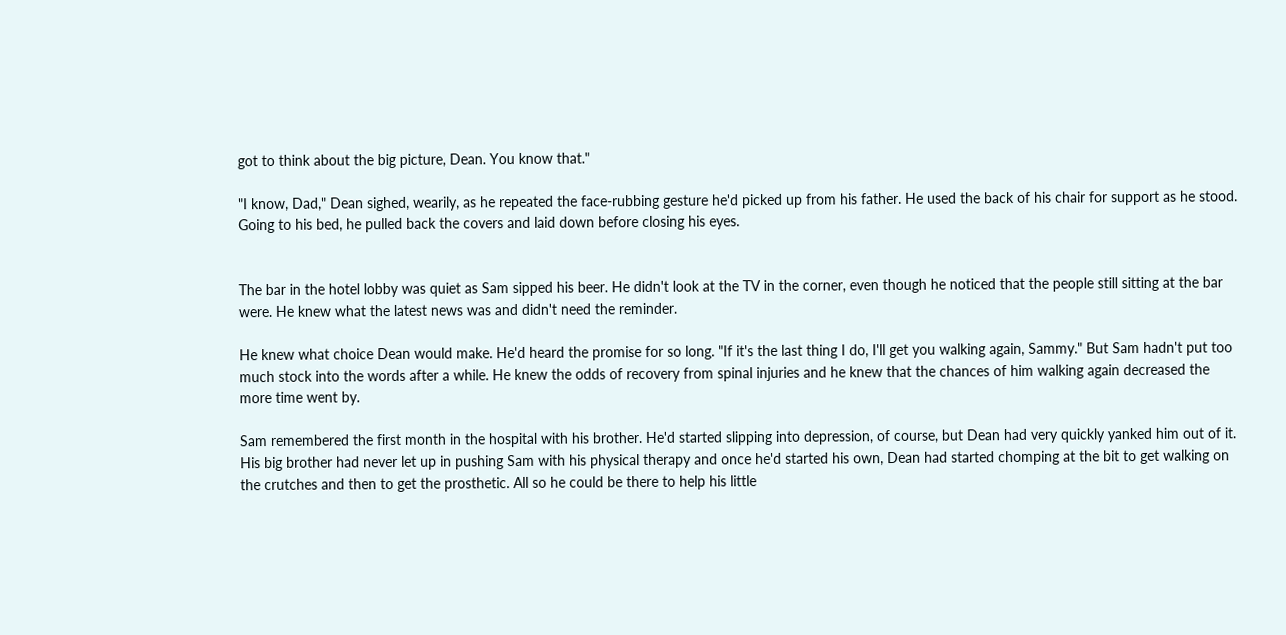got to think about the big picture, Dean. You know that."

"I know, Dad," Dean sighed, wearily, as he repeated the face-rubbing gesture he'd picked up from his father. He used the back of his chair for support as he stood. Going to his bed, he pulled back the covers and laid down before closing his eyes.


The bar in the hotel lobby was quiet as Sam sipped his beer. He didn't look at the TV in the corner, even though he noticed that the people still sitting at the bar were. He knew what the latest news was and didn't need the reminder.

He knew what choice Dean would make. He'd heard the promise for so long. "If it's the last thing I do, I'll get you walking again, Sammy." But Sam hadn't put too much stock into the words after a while. He knew the odds of recovery from spinal injuries and he knew that the chances of him walking again decreased the more time went by.

Sam remembered the first month in the hospital with his brother. He'd started slipping into depression, of course, but Dean had very quickly yanked him out of it. His big brother had never let up in pushing Sam with his physical therapy and once he'd started his own, Dean had started chomping at the bit to get walking on the crutches and then to get the prosthetic. All so he could be there to help his little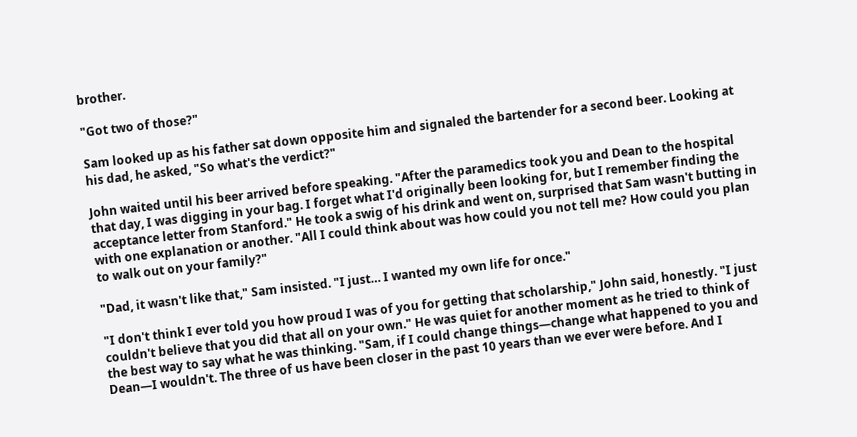brother.

"Got two of those?"

Sam looked up as his father sat down opposite him and signaled the bartender for a second beer. Looking at his dad, he asked, "So what's the verdict?"

John waited until his beer arrived before speaking. "After the paramedics took you and Dean to the hospital that day, I was digging in your bag. I forget what I'd originally been looking for, but I remember finding the acceptance letter from Stanford." He took a swig of his drink and went on, surprised that Sam wasn't butting in with one explanation or another. "All I could think about was how could you not tell me? How could you plan to walk out on your family?"

"Dad, it wasn't like that," Sam insisted. "I just… I wanted my own life for once."

"I don't think I ever told you how proud I was of you for getting that scholarship," John said, honestly. "I just couldn't believe that you did that all on your own." He was quiet for another moment as he tried to think of the best way to say what he was thinking. "Sam, if I could change things—change what happened to you and Dean—I wouldn't. The three of us have been closer in the past 10 years than we ever were before. And I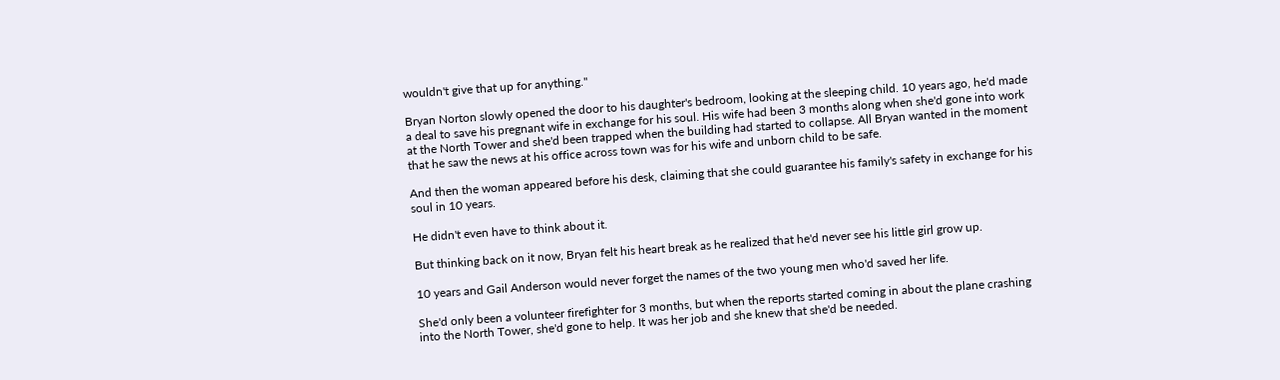wouldn't give that up for anything."

Bryan Norton slowly opened the door to his daughter's bedroom, looking at the sleeping child. 10 years ago, he'd made a deal to save his pregnant wife in exchange for his soul. His wife had been 3 months along when she'd gone into work at the North Tower and she'd been trapped when the building had started to collapse. All Bryan wanted in the moment that he saw the news at his office across town was for his wife and unborn child to be safe.

And then the woman appeared before his desk, claiming that she could guarantee his family's safety in exchange for his soul in 10 years.

He didn't even have to think about it.

But thinking back on it now, Bryan felt his heart break as he realized that he'd never see his little girl grow up.

10 years and Gail Anderson would never forget the names of the two young men who'd saved her life.

She'd only been a volunteer firefighter for 3 months, but when the reports started coming in about the plane crashing into the North Tower, she'd gone to help. It was her job and she knew that she'd be needed.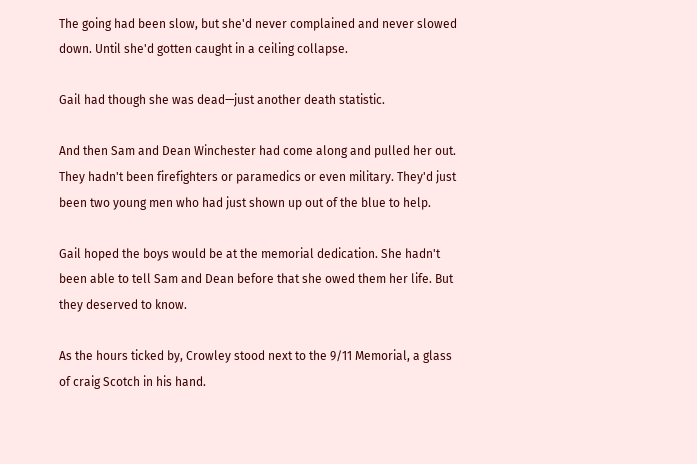The going had been slow, but she'd never complained and never slowed down. Until she'd gotten caught in a ceiling collapse.

Gail had though she was dead—just another death statistic.

And then Sam and Dean Winchester had come along and pulled her out. They hadn't been firefighters or paramedics or even military. They'd just been two young men who had just shown up out of the blue to help.

Gail hoped the boys would be at the memorial dedication. She hadn't been able to tell Sam and Dean before that she owed them her life. But they deserved to know.

As the hours ticked by, Crowley stood next to the 9/11 Memorial, a glass of craig Scotch in his hand.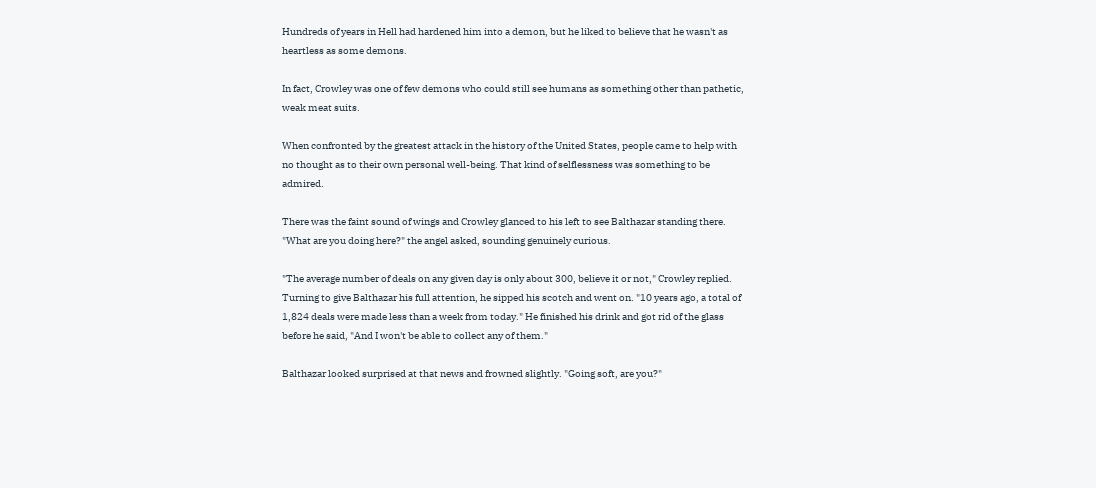Hundreds of years in Hell had hardened him into a demon, but he liked to believe that he wasn't as heartless as some demons.

In fact, Crowley was one of few demons who could still see humans as something other than pathetic, weak meat suits.

When confronted by the greatest attack in the history of the United States, people came to help with no thought as to their own personal well-being. That kind of selflessness was something to be admired.

There was the faint sound of wings and Crowley glanced to his left to see Balthazar standing there. "What are you doing here?" the angel asked, sounding genuinely curious.

"The average number of deals on any given day is only about 300, believe it or not," Crowley replied. Turning to give Balthazar his full attention, he sipped his scotch and went on. "10 years ago, a total of 1,824 deals were made less than a week from today." He finished his drink and got rid of the glass before he said, "And I won't be able to collect any of them."

Balthazar looked surprised at that news and frowned slightly. "Going soft, are you?"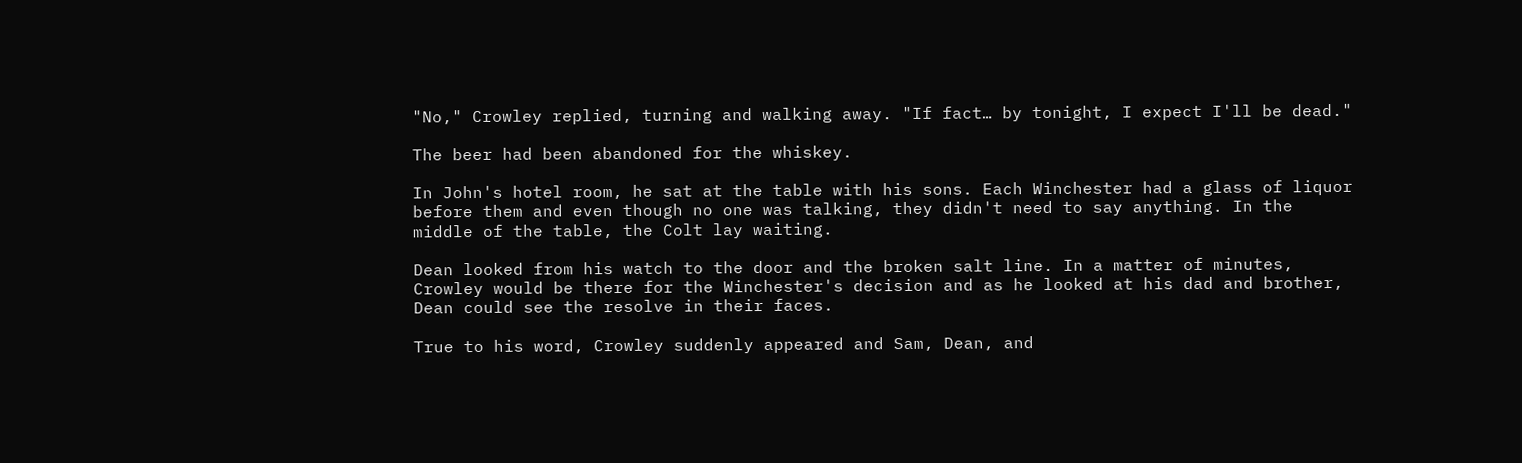"No," Crowley replied, turning and walking away. "If fact… by tonight, I expect I'll be dead."

The beer had been abandoned for the whiskey.

In John's hotel room, he sat at the table with his sons. Each Winchester had a glass of liquor before them and even though no one was talking, they didn't need to say anything. In the middle of the table, the Colt lay waiting.

Dean looked from his watch to the door and the broken salt line. In a matter of minutes, Crowley would be there for the Winchester's decision and as he looked at his dad and brother, Dean could see the resolve in their faces.

True to his word, Crowley suddenly appeared and Sam, Dean, and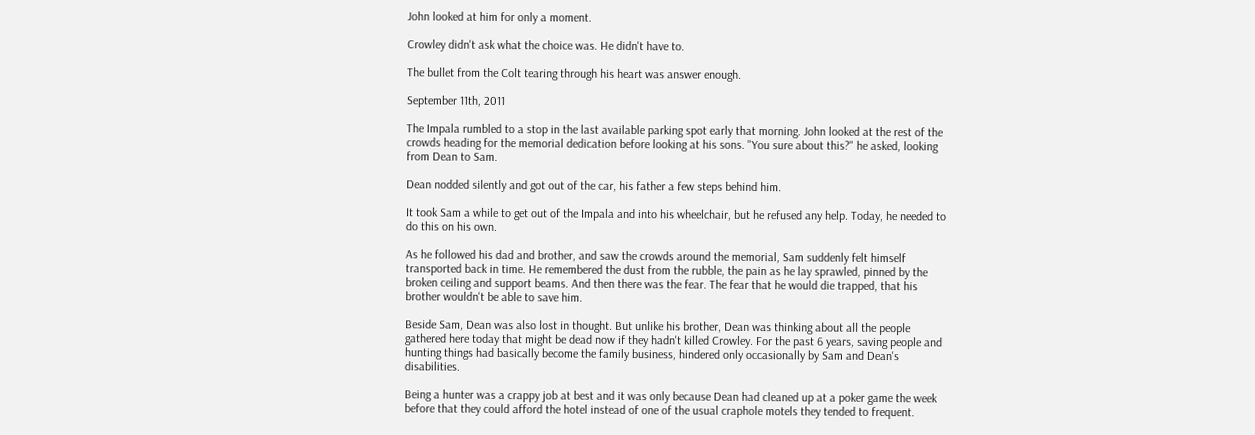John looked at him for only a moment.

Crowley didn't ask what the choice was. He didn't have to.

The bullet from the Colt tearing through his heart was answer enough.

September 11th, 2011

The Impala rumbled to a stop in the last available parking spot early that morning. John looked at the rest of the crowds heading for the memorial dedication before looking at his sons. "You sure about this?" he asked, looking from Dean to Sam.

Dean nodded silently and got out of the car, his father a few steps behind him.

It took Sam a while to get out of the Impala and into his wheelchair, but he refused any help. Today, he needed to do this on his own.

As he followed his dad and brother, and saw the crowds around the memorial, Sam suddenly felt himself transported back in time. He remembered the dust from the rubble, the pain as he lay sprawled, pinned by the broken ceiling and support beams. And then there was the fear. The fear that he would die trapped, that his brother wouldn't be able to save him.

Beside Sam, Dean was also lost in thought. But unlike his brother, Dean was thinking about all the people gathered here today that might be dead now if they hadn't killed Crowley. For the past 6 years, saving people and hunting things had basically become the family business, hindered only occasionally by Sam and Dean's disabilities.

Being a hunter was a crappy job at best and it was only because Dean had cleaned up at a poker game the week before that they could afford the hotel instead of one of the usual craphole motels they tended to frequent.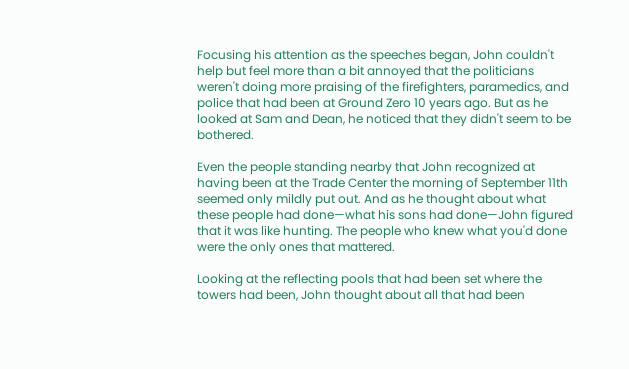Focusing his attention as the speeches began, John couldn't help but feel more than a bit annoyed that the politicians weren't doing more praising of the firefighters, paramedics, and police that had been at Ground Zero 10 years ago. But as he looked at Sam and Dean, he noticed that they didn't seem to be bothered.

Even the people standing nearby that John recognized at having been at the Trade Center the morning of September 11th seemed only mildly put out. And as he thought about what these people had done—what his sons had done—John figured that it was like hunting. The people who knew what you'd done were the only ones that mattered.

Looking at the reflecting pools that had been set where the towers had been, John thought about all that had been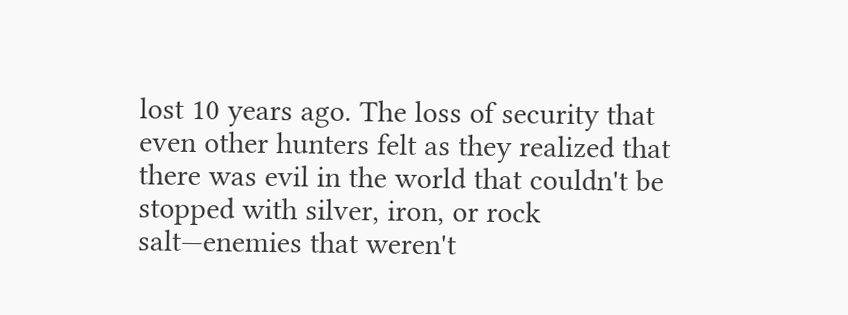lost 10 years ago. The loss of security that even other hunters felt as they realized that there was evil in the world that couldn't be stopped with silver, iron, or rock salt—enemies that weren't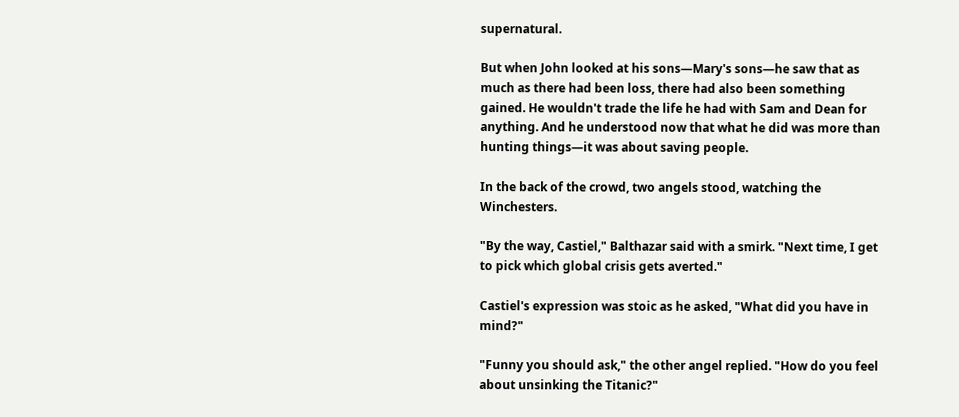supernatural.

But when John looked at his sons—Mary's sons—he saw that as much as there had been loss, there had also been something gained. He wouldn't trade the life he had with Sam and Dean for anything. And he understood now that what he did was more than hunting things—it was about saving people.

In the back of the crowd, two angels stood, watching the Winchesters.

"By the way, Castiel," Balthazar said with a smirk. "Next time, I get to pick which global crisis gets averted."

Castiel's expression was stoic as he asked, "What did you have in mind?"

"Funny you should ask," the other angel replied. "How do you feel about unsinking the Titanic?"